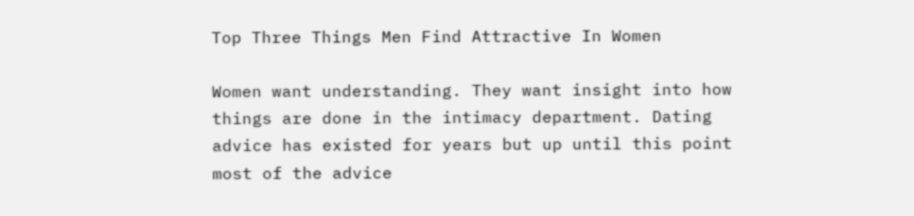Top Three Things Men Find Attractive In Women

Women want understanding. They want insight into how things are done in the intimacy department. Dating advice has existed for years but up until this point most of the advice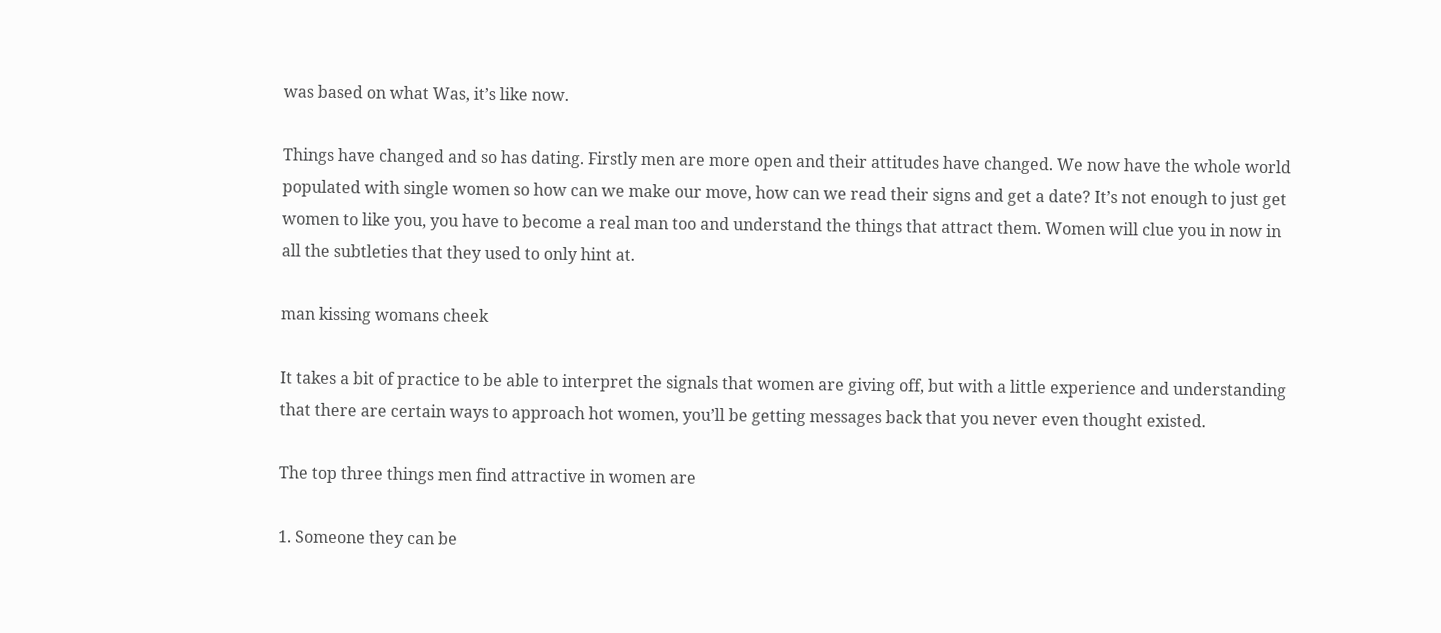was based on what Was, it’s like now.

Things have changed and so has dating. Firstly men are more open and their attitudes have changed. We now have the whole world populated with single women so how can we make our move, how can we read their signs and get a date? It’s not enough to just get women to like you, you have to become a real man too and understand the things that attract them. Women will clue you in now in all the subtleties that they used to only hint at.

man kissing womans cheek

It takes a bit of practice to be able to interpret the signals that women are giving off, but with a little experience and understanding that there are certain ways to approach hot women, you’ll be getting messages back that you never even thought existed.

The top three things men find attractive in women are

1. Someone they can be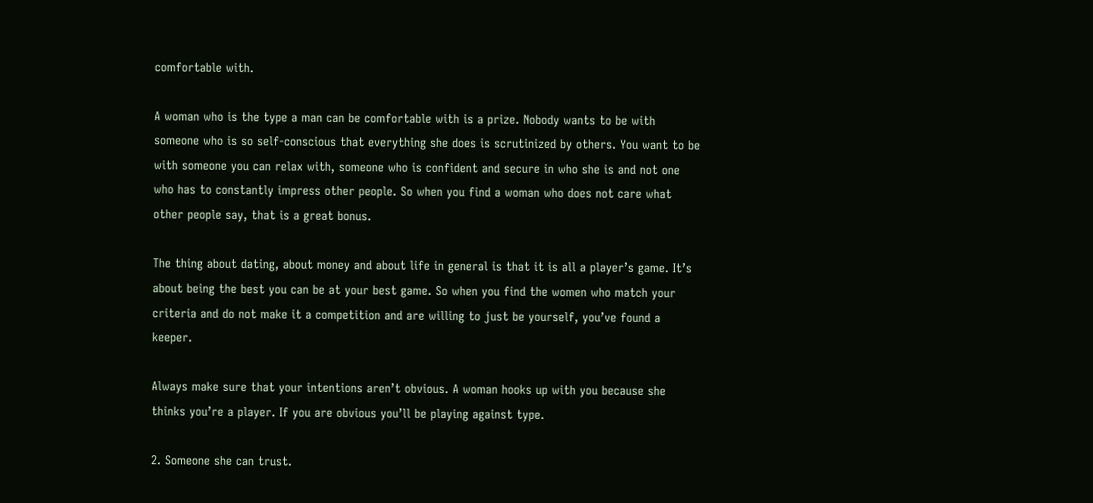comfortable with.

A woman who is the type a man can be comfortable with is a prize. Nobody wants to be with someone who is so self-conscious that everything she does is scrutinized by others. You want to be with someone you can relax with, someone who is confident and secure in who she is and not one who has to constantly impress other people. So when you find a woman who does not care what other people say, that is a great bonus.

The thing about dating, about money and about life in general is that it is all a player’s game. It’s about being the best you can be at your best game. So when you find the women who match your criteria and do not make it a competition and are willing to just be yourself, you’ve found a keeper.

Always make sure that your intentions aren’t obvious. A woman hooks up with you because she thinks you’re a player. If you are obvious you’ll be playing against type.

2. Someone she can trust.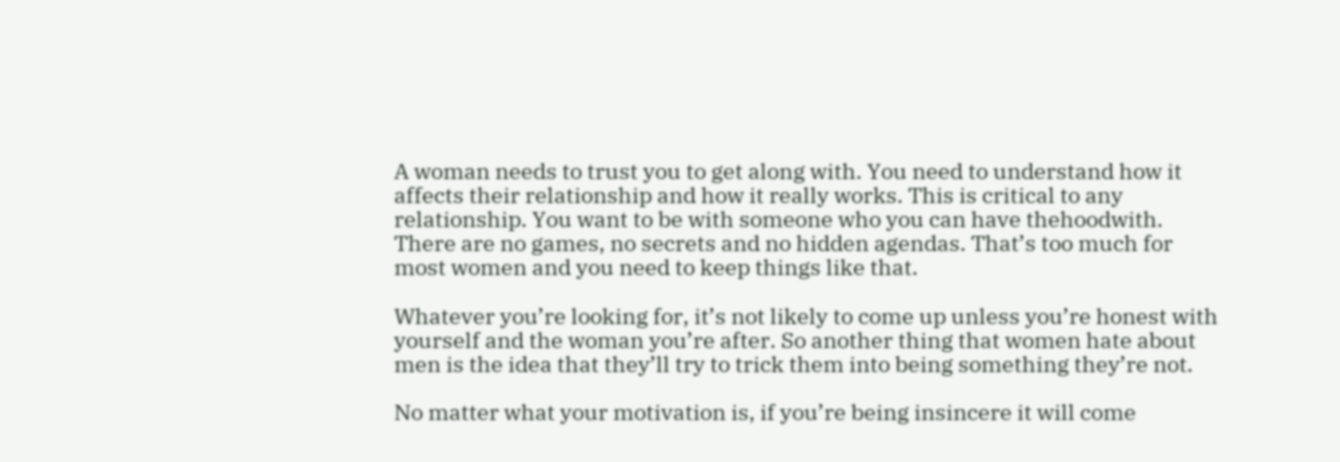A woman needs to trust you to get along with. You need to understand how it affects their relationship and how it really works. This is critical to any relationship. You want to be with someone who you can have thehoodwith. There are no games, no secrets and no hidden agendas. That’s too much for most women and you need to keep things like that.

Whatever you’re looking for, it’s not likely to come up unless you’re honest with yourself and the woman you’re after. So another thing that women hate about men is the idea that they’ll try to trick them into being something they’re not.

No matter what your motivation is, if you’re being insincere it will come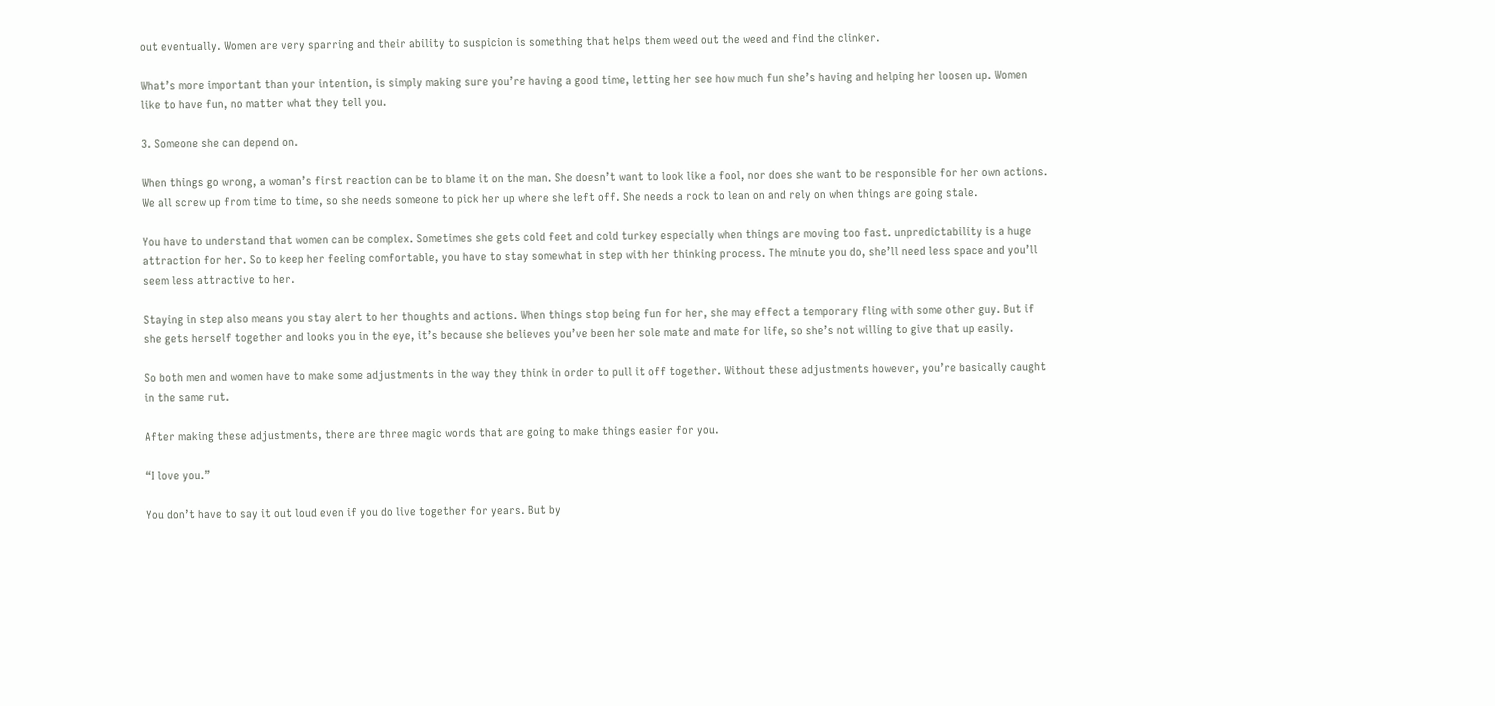out eventually. Women are very sparring and their ability to suspicion is something that helps them weed out the weed and find the clinker.

What’s more important than your intention, is simply making sure you’re having a good time, letting her see how much fun she’s having and helping her loosen up. Women like to have fun, no matter what they tell you.

3. Someone she can depend on.

When things go wrong, a woman’s first reaction can be to blame it on the man. She doesn’t want to look like a fool, nor does she want to be responsible for her own actions. We all screw up from time to time, so she needs someone to pick her up where she left off. She needs a rock to lean on and rely on when things are going stale.

You have to understand that women can be complex. Sometimes she gets cold feet and cold turkey especially when things are moving too fast. unpredictability is a huge attraction for her. So to keep her feeling comfortable, you have to stay somewhat in step with her thinking process. The minute you do, she’ll need less space and you’ll seem less attractive to her.

Staying in step also means you stay alert to her thoughts and actions. When things stop being fun for her, she may effect a temporary fling with some other guy. But if she gets herself together and looks you in the eye, it’s because she believes you’ve been her sole mate and mate for life, so she’s not willing to give that up easily.

So both men and women have to make some adjustments in the way they think in order to pull it off together. Without these adjustments however, you’re basically caught in the same rut.

After making these adjustments, there are three magic words that are going to make things easier for you.

“I love you.”

You don’t have to say it out loud even if you do live together for years. But by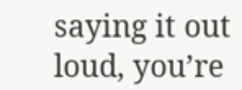saying it out loud, you’re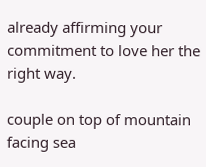already affirming your commitment to love her the right way.

couple on top of mountain facing sea